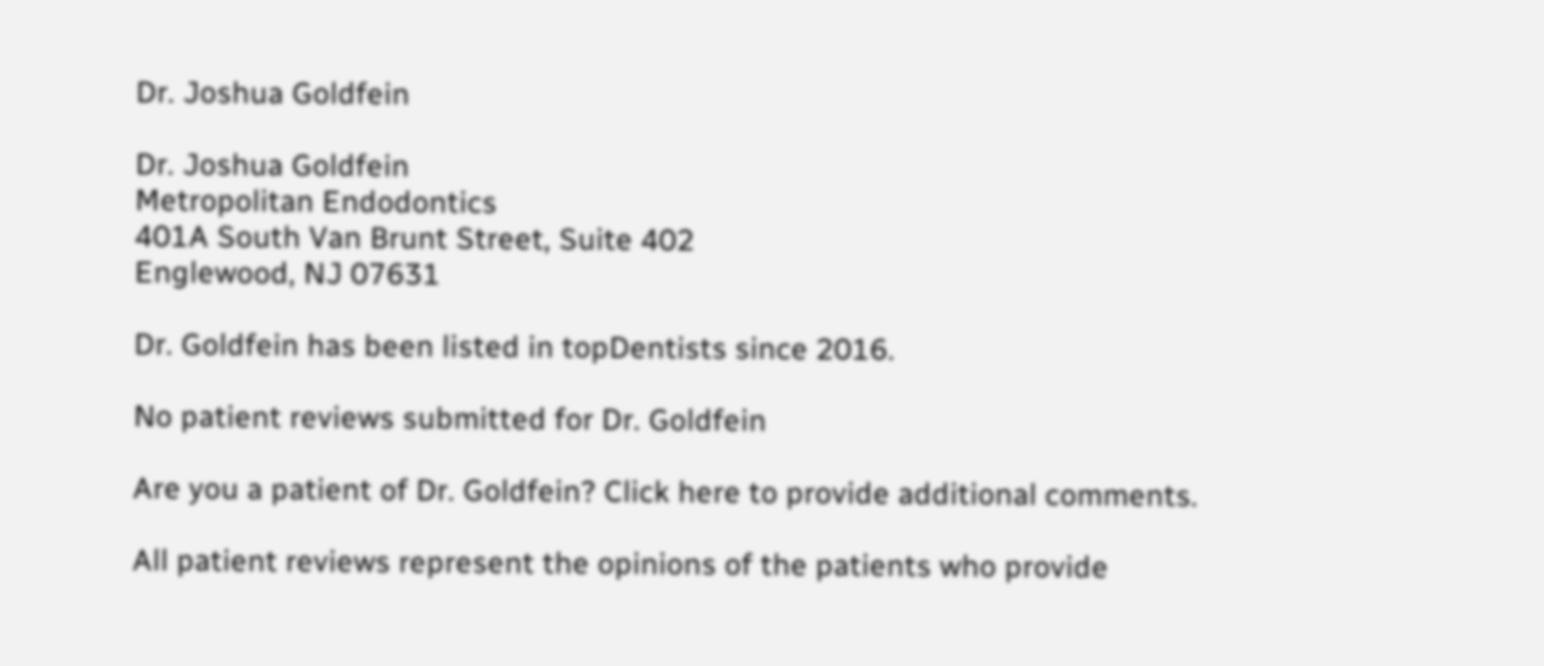Dr. Joshua Goldfein

Dr. Joshua Goldfein
Metropolitan Endodontics
401A South Van Brunt Street, Suite 402
Englewood, NJ 07631

Dr. Goldfein has been listed in topDentists since 2016.

No patient reviews submitted for Dr. Goldfein

Are you a patient of Dr. Goldfein? Click here to provide additional comments.

All patient reviews represent the opinions of the patients who provide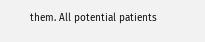them. All potential patients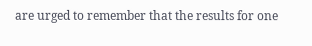are urged to remember that the results for one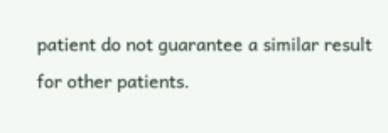patient do not guarantee a similar result for other patients.